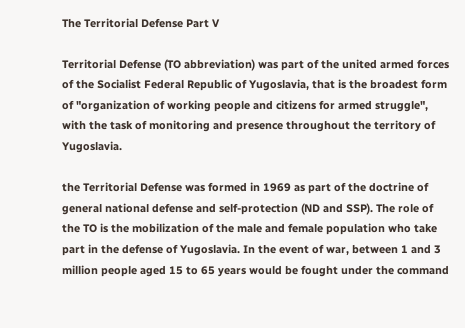The Territorial Defense Part V

Territorial Defense (TO abbreviation) was part of the united armed forces of the Socialist Federal Republic of Yugoslavia, that is the broadest form of "organization of working people and citizens for armed struggle", with the task of monitoring and presence throughout the territory of Yugoslavia.

the Territorial Defense was formed in 1969 as part of the doctrine of general national defense and self-protection (ND and SSP). The role of the TO is the mobilization of the male and female population who take part in the defense of Yugoslavia. In the event of war, between 1 and 3 million people aged 15 to 65 years would be fought under the command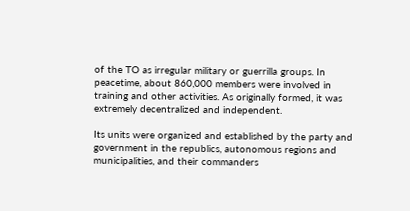of the TO as irregular military or guerrilla groups. In peacetime, about 860,000 members were involved in training and other activities. As originally formed, it was extremely decentralized and independent.

Its units were organized and established by the party and government in the republics, autonomous regions and municipalities, and their commanders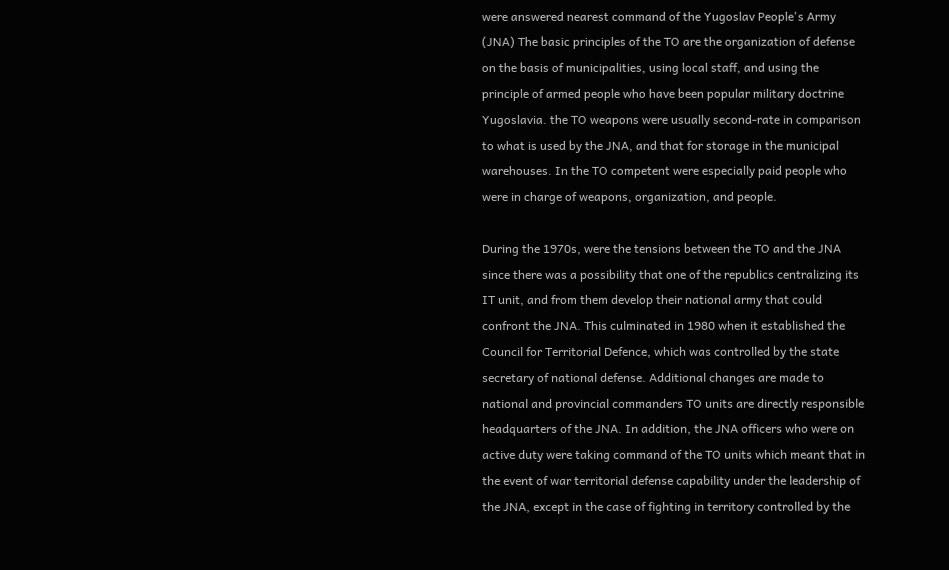were answered nearest command of the Yugoslav People's Army (JNA) The basic principles of the TO are the organization of defense on the basis of municipalities, using local staff, and using the principle of armed people who have been popular military doctrine Yugoslavia. the TO weapons were usually second-rate in comparison to what is used by the JNA, and that for storage in the municipal warehouses. In the TO competent were especially paid people who were in charge of weapons, organization, and people.

During the 1970s, were the tensions between the TO and the JNA since there was a possibility that one of the republics centralizing its IT unit, and from them develop their national army that could confront the JNA. This culminated in 1980 when it established the Council for Territorial Defence, which was controlled by the state secretary of national defense. Additional changes are made to national and provincial commanders TO units are directly responsible headquarters of the JNA. In addition, the JNA officers who were on active duty were taking command of the TO units which meant that in the event of war territorial defense capability under the leadership of the JNA, except in the case of fighting in territory controlled by the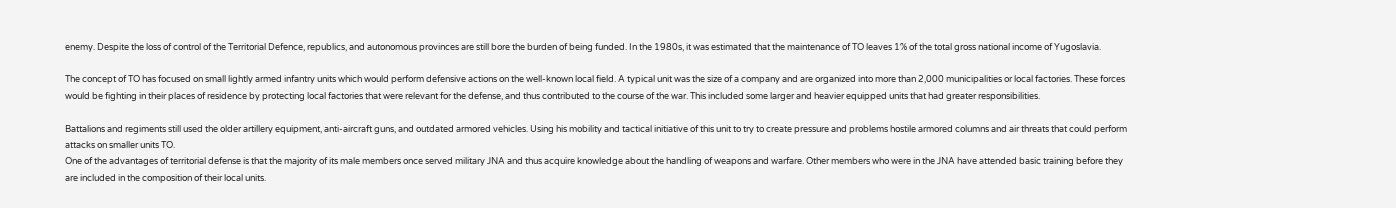enemy. Despite the loss of control of the Territorial Defence, republics, and autonomous provinces are still bore the burden of being funded. In the 1980s, it was estimated that the maintenance of TO leaves 1% of the total gross national income of Yugoslavia.

The concept of TO has focused on small lightly armed infantry units which would perform defensive actions on the well-known local field. A typical unit was the size of a company and are organized into more than 2,000 municipalities or local factories. These forces would be fighting in their places of residence by protecting local factories that were relevant for the defense, and thus contributed to the course of the war. This included some larger and heavier equipped units that had greater responsibilities.

Battalions and regiments still used the older artillery equipment, anti-aircraft guns, and outdated armored vehicles. Using his mobility and tactical initiative of this unit to try to create pressure and problems hostile armored columns and air threats that could perform attacks on smaller units TO.
One of the advantages of territorial defense is that the majority of its male members once served military JNA and thus acquire knowledge about the handling of weapons and warfare. Other members who were in the JNA have attended basic training before they are included in the composition of their local units.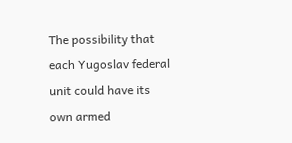The possibility that each Yugoslav federal unit could have its own armed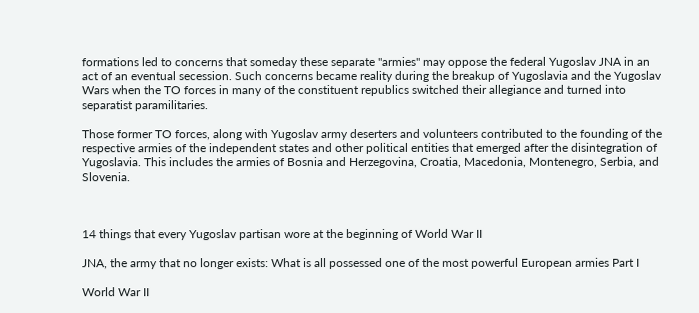formations led to concerns that someday these separate "armies" may oppose the federal Yugoslav JNA in an act of an eventual secession. Such concerns became reality during the breakup of Yugoslavia and the Yugoslav Wars when the TO forces in many of the constituent republics switched their allegiance and turned into separatist paramilitaries.

Those former TO forces, along with Yugoslav army deserters and volunteers contributed to the founding of the respective armies of the independent states and other political entities that emerged after the disintegration of Yugoslavia. This includes the armies of Bosnia and Herzegovina, Croatia, Macedonia, Montenegro, Serbia, and Slovenia.



14 things that every Yugoslav partisan wore at the beginning of World War II

JNA, the army that no longer exists: What is all possessed one of the most powerful European armies Part I

World War II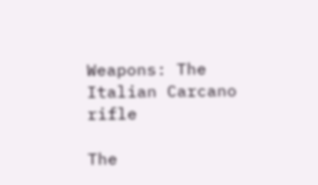Weapons: The Italian Carcano rifle

The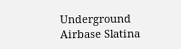Underground Airbase Slatina